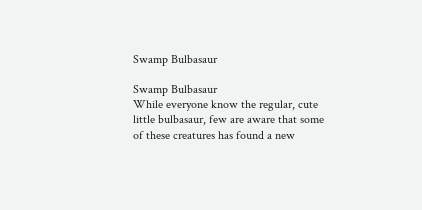Swamp Bulbasaur

Swamp Bulbasaur
While everyone know the regular, cute little bulbasaur, few are aware that some of these creatures has found a new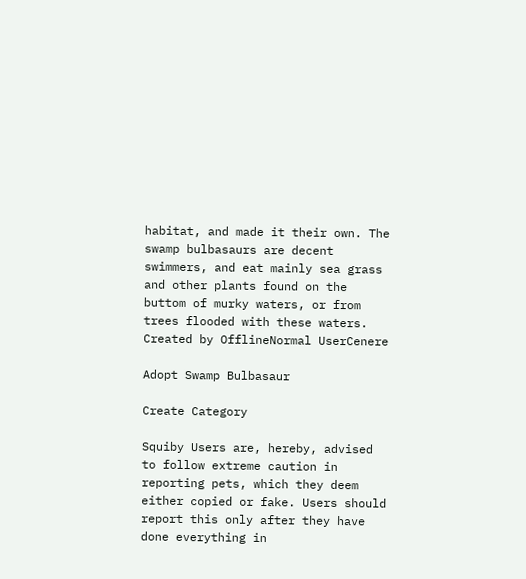habitat, and made it their own. The swamp bulbasaurs are decent swimmers, and eat mainly sea grass and other plants found on the buttom of murky waters, or from trees flooded with these waters.
Created by OfflineNormal UserCenere

Adopt Swamp Bulbasaur

Create Category

Squiby Users are, hereby, advised to follow extreme caution in reporting pets, which they deem either copied or fake. Users should report this only after they have done everything in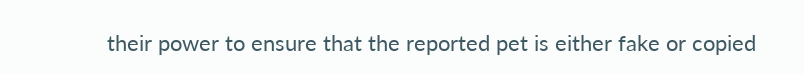their power to ensure that the reported pet is either fake or copied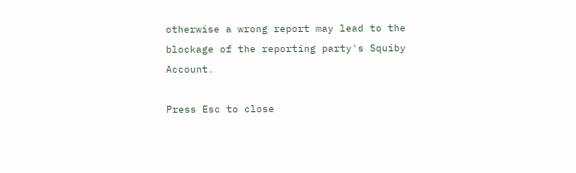otherwise a wrong report may lead to the blockage of the reporting party's Squiby Account.

Press Esc to close